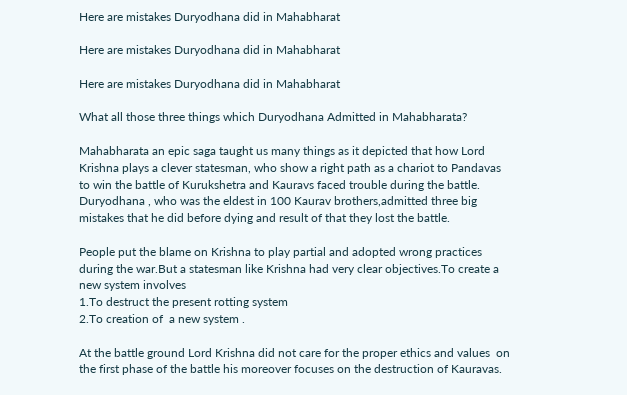Here are mistakes Duryodhana did in Mahabharat

Here are mistakes Duryodhana did in Mahabharat

Here are mistakes Duryodhana did in Mahabharat

What all those three things which Duryodhana Admitted in Mahabharata?

Mahabharata an epic saga taught us many things as it depicted that how Lord Krishna plays a clever statesman, who show a right path as a chariot to Pandavas to win the battle of Kurukshetra and Kauravs faced trouble during the battle. Duryodhana , who was the eldest in 100 Kaurav brothers,admitted three big mistakes that he did before dying and result of that they lost the battle.

People put the blame on Krishna to play partial and adopted wrong practices during the war.But a statesman like Krishna had very clear objectives.To create a new system involves
1.To destruct the present rotting system
2.To creation of  a new system .

At the battle ground Lord Krishna did not care for the proper ethics and values  on the first phase of the battle his moreover focuses on the destruction of Kauravas.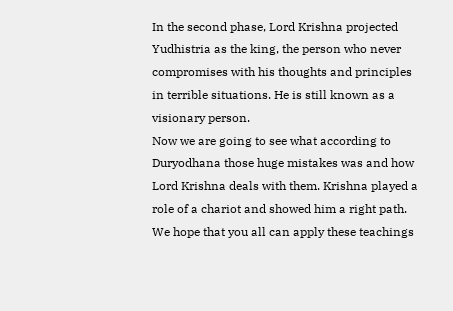In the second phase, Lord Krishna projected Yudhistria as the king, the person who never compromises with his thoughts and principles in terrible situations. He is still known as a visionary person.
Now we are going to see what according to Duryodhana those huge mistakes was and how Lord Krishna deals with them. Krishna played a role of a chariot and showed him a right path. We hope that you all can apply these teachings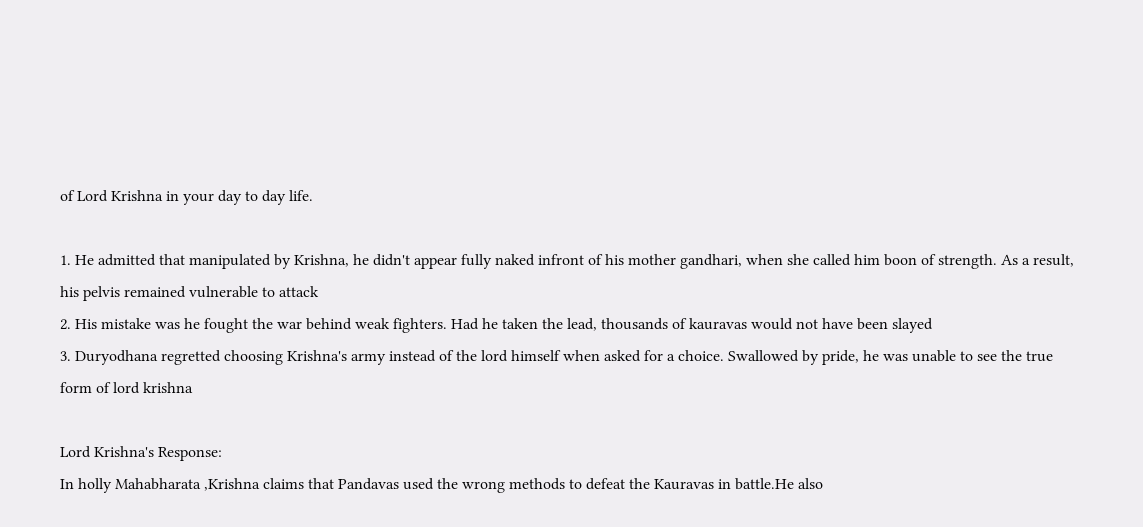of Lord Krishna in your day to day life.

1. He admitted that manipulated by Krishna, he didn't appear fully naked infront of his mother gandhari, when she called him boon of strength. As a result, his pelvis remained vulnerable to attack
2. His mistake was he fought the war behind weak fighters. Had he taken the lead, thousands of kauravas would not have been slayed
3. Duryodhana regretted choosing Krishna's army instead of the lord himself when asked for a choice. Swallowed by pride, he was unable to see the true form of lord krishna

Lord Krishna's Response:
In holly Mahabharata ,Krishna claims that Pandavas used the wrong methods to defeat the Kauravas in battle.He also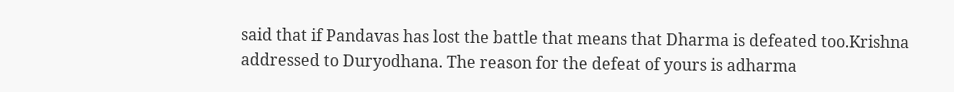said that if Pandavas has lost the battle that means that Dharma is defeated too.Krishna addressed to Duryodhana. The reason for the defeat of yours is adharma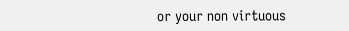or your non virtuous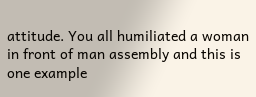attitude. You all humiliated a woman in front of man assembly and this is one example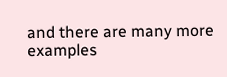and there are many more examples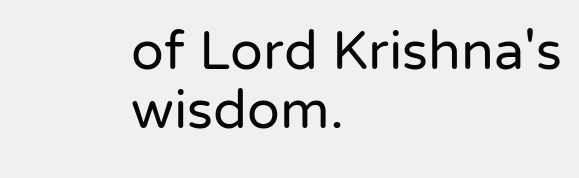of Lord Krishna's wisdom.